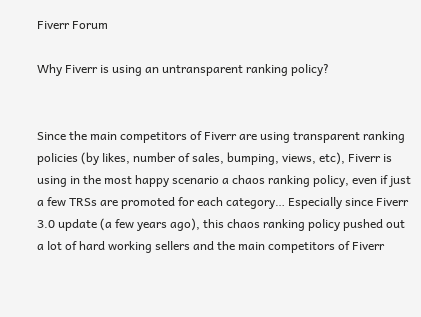Fiverr Forum

Why Fiverr is using an untransparent ranking policy?


Since the main competitors of Fiverr are using transparent ranking policies (by likes, number of sales, bumping, views, etc), Fiverr is using in the most happy scenario a chaos ranking policy, even if just a few TRSs are promoted for each category… Especially since Fiverr 3.0 update (a few years ago), this chaos ranking policy pushed out a lot of hard working sellers and the main competitors of Fiverr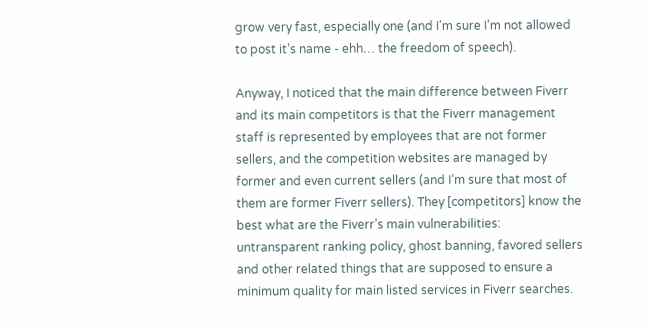grow very fast, especially one (and I’m sure I’m not allowed to post it’s name - ehh… the freedom of speech).

Anyway, I noticed that the main difference between Fiverr and its main competitors is that the Fiverr management staff is represented by employees that are not former sellers, and the competition websites are managed by former and even current sellers (and I’m sure that most of them are former Fiverr sellers). They [competitors] know the best what are the Fiverr’s main vulnerabilities: untransparent ranking policy, ghost banning, favored sellers and other related things that are supposed to ensure a minimum quality for main listed services in Fiverr searches.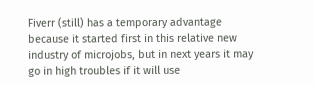Fiverr (still) has a temporary advantage because it started first in this relative new industry of microjobs, but in next years it may go in high troubles if it will use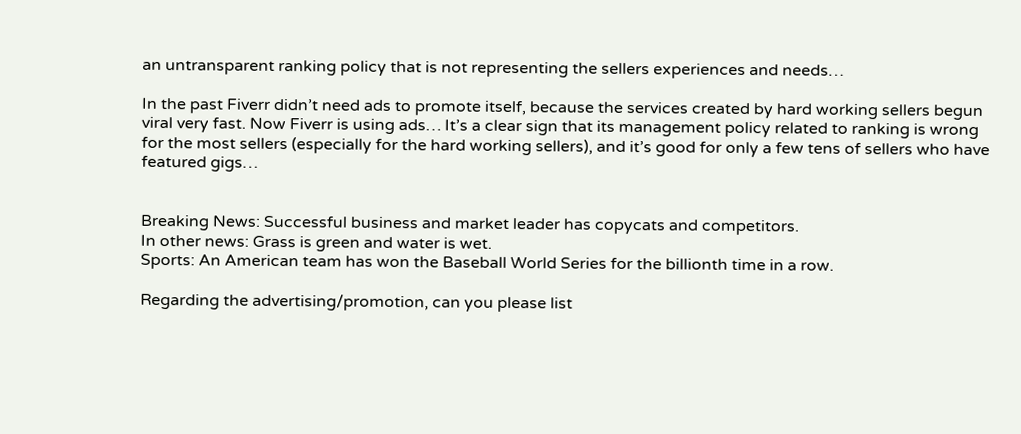an untransparent ranking policy that is not representing the sellers experiences and needs…

In the past Fiverr didn’t need ads to promote itself, because the services created by hard working sellers begun viral very fast. Now Fiverr is using ads… It’s a clear sign that its management policy related to ranking is wrong for the most sellers (especially for the hard working sellers), and it’s good for only a few tens of sellers who have featured gigs…


Breaking News: Successful business and market leader has copycats and competitors.
In other news: Grass is green and water is wet.
Sports: An American team has won the Baseball World Series for the billionth time in a row.

Regarding the advertising/promotion, can you please list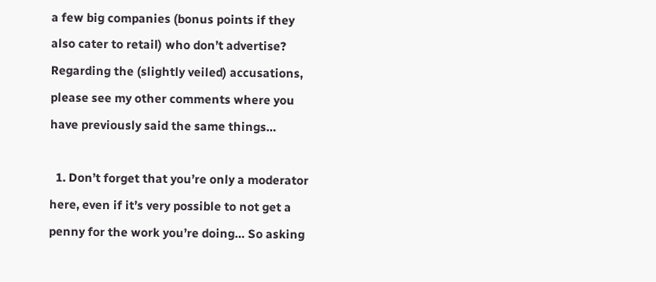a few big companies (bonus points if they also cater to retail) who don’t advertise?
Regarding the (slightly veiled) accusations, please see my other comments where you have previously said the same things…

  1. Don’t forget that you’re only a moderator here, even if it’s very possible to not get a penny for the work you’re doing… So asking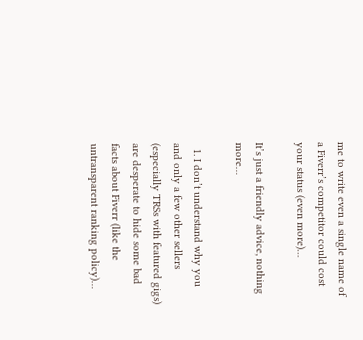me to write even a single name of a Fiverr’s competitor could cost your status (even more)…

It’s just a friendly advice, nothing more…

  1. I don’t understand why you and only a few other sellers (especially TRSs with featured gigs) are desperate to hide some bad facts about Fiverr (like the untransparent ranking policy)…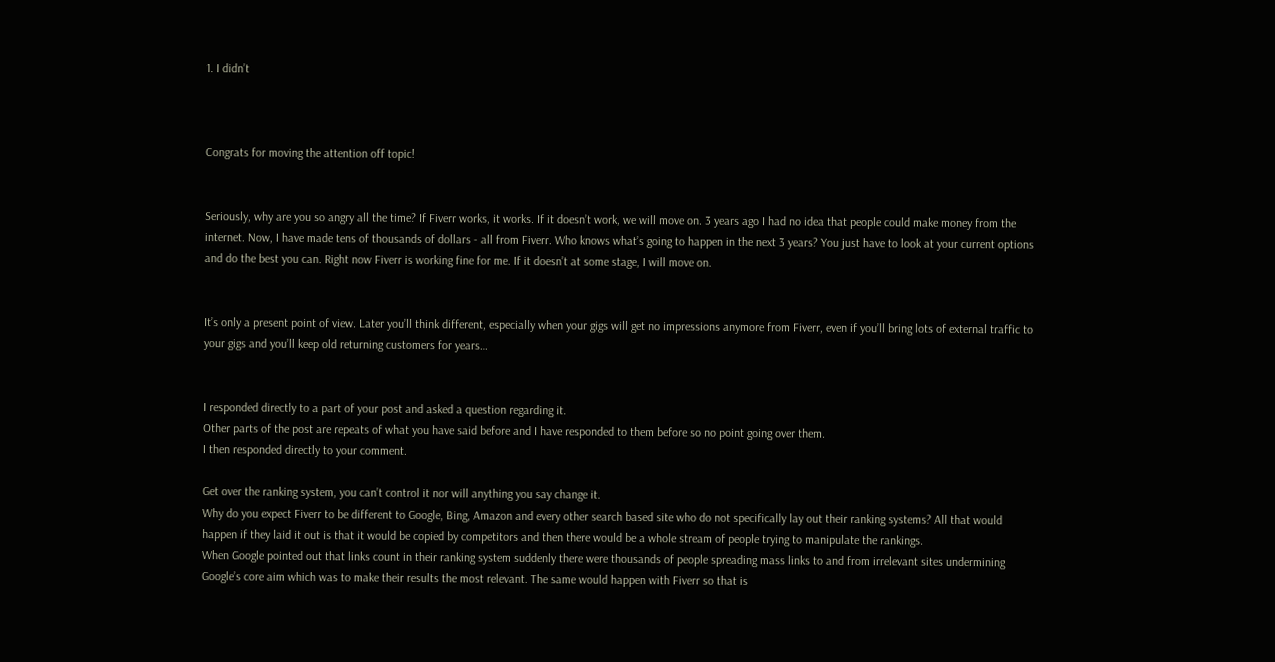1. I didn’t



Congrats for moving the attention off topic!


Seriously, why are you so angry all the time? If Fiverr works, it works. If it doesn’t work, we will move on. 3 years ago I had no idea that people could make money from the internet. Now, I have made tens of thousands of dollars - all from Fiverr. Who knows what’s going to happen in the next 3 years? You just have to look at your current options and do the best you can. Right now Fiverr is working fine for me. If it doesn’t at some stage, I will move on.


It’s only a present point of view. Later you’ll think different, especially when your gigs will get no impressions anymore from Fiverr, even if you’ll bring lots of external traffic to your gigs and you’ll keep old returning customers for years…


I responded directly to a part of your post and asked a question regarding it.
Other parts of the post are repeats of what you have said before and I have responded to them before so no point going over them.
I then responded directly to your comment.

Get over the ranking system, you can’t control it nor will anything you say change it.
Why do you expect Fiverr to be different to Google, Bing, Amazon and every other search based site who do not specifically lay out their ranking systems? All that would happen if they laid it out is that it would be copied by competitors and then there would be a whole stream of people trying to manipulate the rankings.
When Google pointed out that links count in their ranking system suddenly there were thousands of people spreading mass links to and from irrelevant sites undermining Google’s core aim which was to make their results the most relevant. The same would happen with Fiverr so that is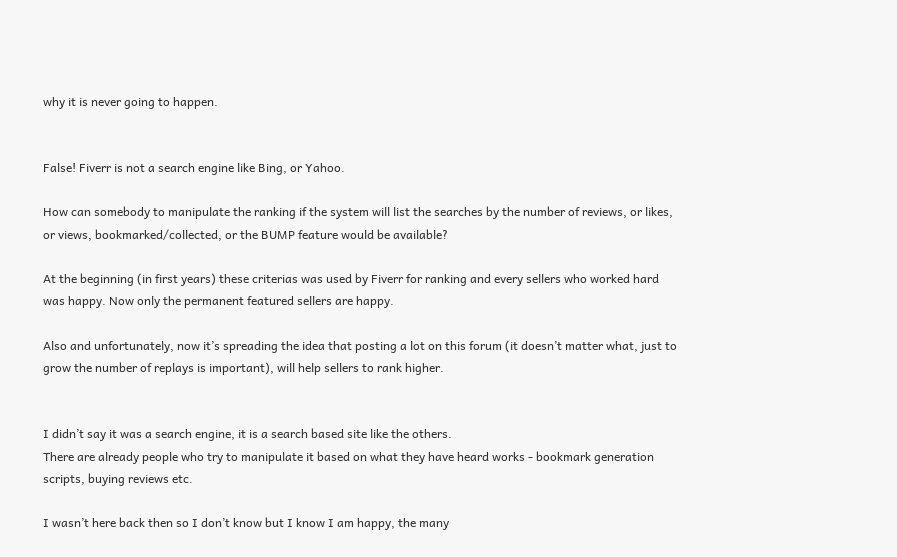why it is never going to happen.


False! Fiverr is not a search engine like Bing, or Yahoo.

How can somebody to manipulate the ranking if the system will list the searches by the number of reviews, or likes, or views, bookmarked/collected, or the BUMP feature would be available?

At the beginning (in first years) these criterias was used by Fiverr for ranking and every sellers who worked hard was happy. Now only the permanent featured sellers are happy.

Also and unfortunately, now it’s spreading the idea that posting a lot on this forum (it doesn’t matter what, just to grow the number of replays is important), will help sellers to rank higher.


I didn’t say it was a search engine, it is a search based site like the others.
There are already people who try to manipulate it based on what they have heard works - bookmark generation scripts, buying reviews etc.

I wasn’t here back then so I don’t know but I know I am happy, the many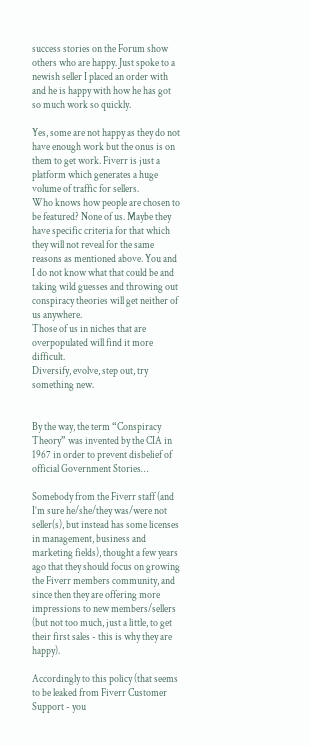success stories on the Forum show others who are happy. Just spoke to a newish seller I placed an order with and he is happy with how he has got so much work so quickly.

Yes, some are not happy as they do not have enough work but the onus is on them to get work. Fiverr is just a platform which generates a huge volume of traffic for sellers.
Who knows how people are chosen to be featured? None of us. Maybe they have specific criteria for that which they will not reveal for the same reasons as mentioned above. You and I do not know what that could be and taking wild guesses and throwing out conspiracy theories will get neither of us anywhere.
Those of us in niches that are overpopulated will find it more difficult.
Diversify, evolve, step out, try something new.


By the way, the term “Conspiracy Theory” was invented by the CIA in 1967 in order to prevent disbelief of official Government Stories…

Somebody from the Fiverr staff (and I’m sure he/she/they was/were not seller(s), but instead has some licenses in management, business and marketing fields), thought a few years ago that they should focus on growing the Fiverr members community, and since then they are offering more impressions to new members/sellers (but not too much, just a little, to get their first sales - this is why they are happy).

Accordingly to this policy (that seems to be leaked from Fiverr Customer Support - you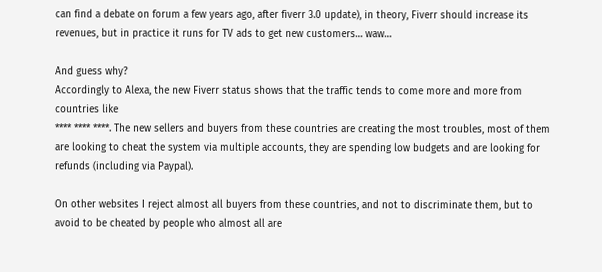can find a debate on forum a few years ago, after fiverr 3.0 update), in theory, Fiverr should increase its revenues, but in practice it runs for TV ads to get new customers… waw…

And guess why?
Accordingly to Alexa, the new Fiverr status shows that the traffic tends to come more and more from countries like
**** **** ****. The new sellers and buyers from these countries are creating the most troubles, most of them are looking to cheat the system via multiple accounts, they are spending low budgets and are looking for refunds (including via Paypal).

On other websites I reject almost all buyers from these countries, and not to discriminate them, but to avoid to be cheated by people who almost all are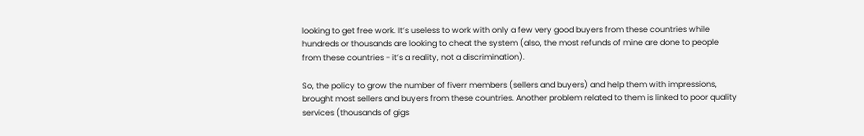looking to get free work. It’s useless to work with only a few very good buyers from these countries while hundreds or thousands are looking to cheat the system (also, the most refunds of mine are done to people from these countries - it’s a reality, not a discrimination).

So, the policy to grow the number of fiverr members (sellers and buyers) and help them with impressions, brought most sellers and buyers from these countries. Another problem related to them is linked to poor quality services (thousands of gigs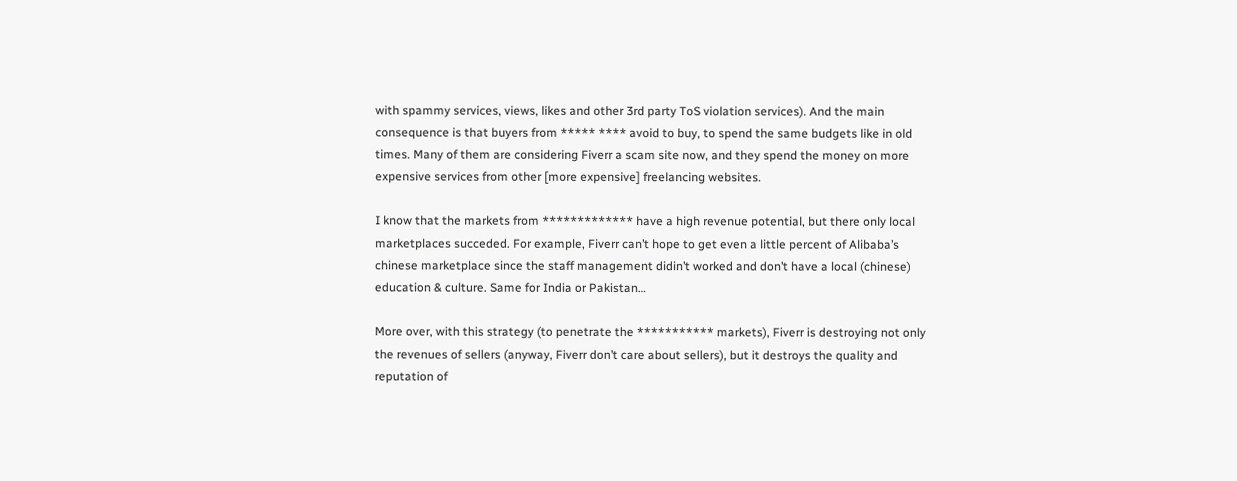with spammy services, views, likes and other 3rd party ToS violation services). And the main consequence is that buyers from ***** **** avoid to buy, to spend the same budgets like in old times. Many of them are considering Fiverr a scam site now, and they spend the money on more expensive services from other [more expensive] freelancing websites.

I know that the markets from ************* have a high revenue potential, but there only local marketplaces succeded. For example, Fiverr can’t hope to get even a little percent of Alibaba’s chinese marketplace since the staff management didin’t worked and don’t have a local (chinese) education & culture. Same for India or Pakistan…

More over, with this strategy (to penetrate the *********** markets), Fiverr is destroying not only the revenues of sellers (anyway, Fiverr don’t care about sellers), but it destroys the quality and reputation of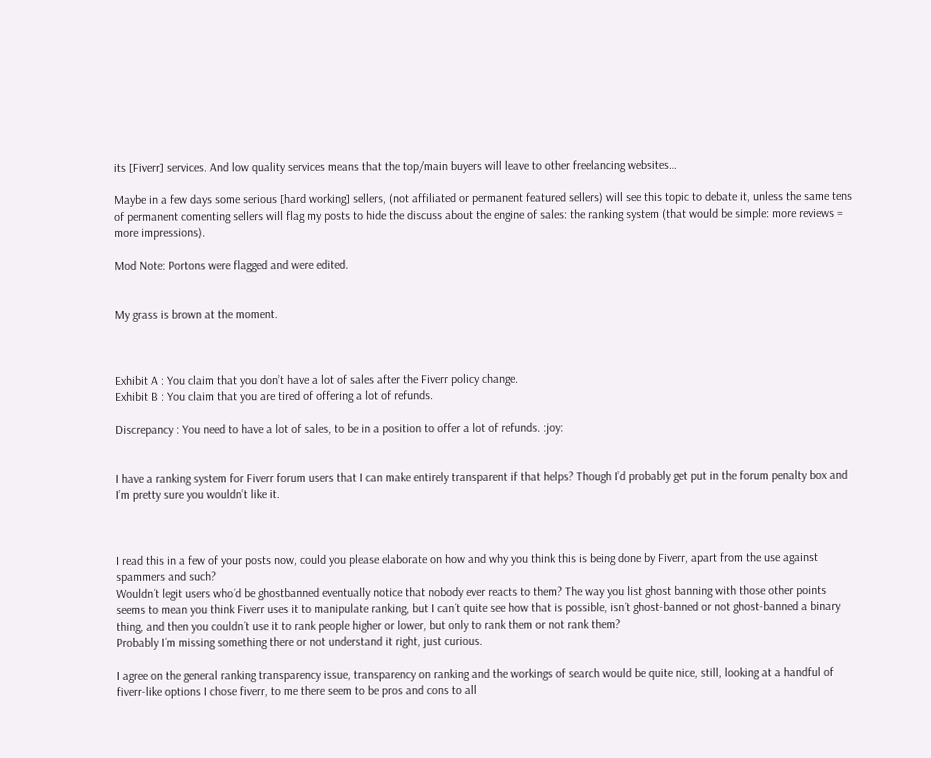its [Fiverr] services. And low quality services means that the top/main buyers will leave to other freelancing websites…

Maybe in a few days some serious [hard working] sellers, (not affiliated or permanent featured sellers) will see this topic to debate it, unless the same tens of permanent comenting sellers will flag my posts to hide the discuss about the engine of sales: the ranking system (that would be simple: more reviews = more impressions).

Mod Note: Portons were flagged and were edited.


My grass is brown at the moment.



Exhibit A : You claim that you don’t have a lot of sales after the Fiverr policy change.
Exhibit B : You claim that you are tired of offering a lot of refunds.

Discrepancy : You need to have a lot of sales, to be in a position to offer a lot of refunds. :joy:


I have a ranking system for Fiverr forum users that I can make entirely transparent if that helps? Though I’d probably get put in the forum penalty box and I’m pretty sure you wouldn’t like it.



I read this in a few of your posts now, could you please elaborate on how and why you think this is being done by Fiverr, apart from the use against spammers and such?
Wouldn´t legit users who´d be ghostbanned eventually notice that nobody ever reacts to them? The way you list ghost banning with those other points seems to mean you think Fiverr uses it to manipulate ranking, but I can´t quite see how that is possible, isn´t ghost-banned or not ghost-banned a binary thing, and then you couldn´t use it to rank people higher or lower, but only to rank them or not rank them?
Probably I´m missing something there or not understand it right, just curious.

I agree on the general ranking transparency issue, transparency on ranking and the workings of search would be quite nice, still, looking at a handful of fiverr-like options I chose fiverr, to me there seem to be pros and cons to all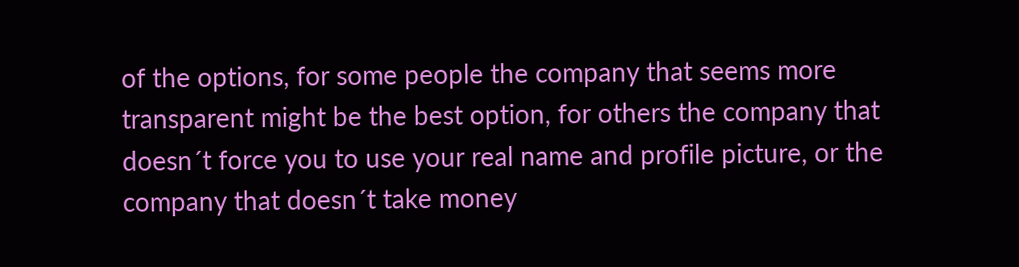of the options, for some people the company that seems more transparent might be the best option, for others the company that doesn´t force you to use your real name and profile picture, or the company that doesn´t take money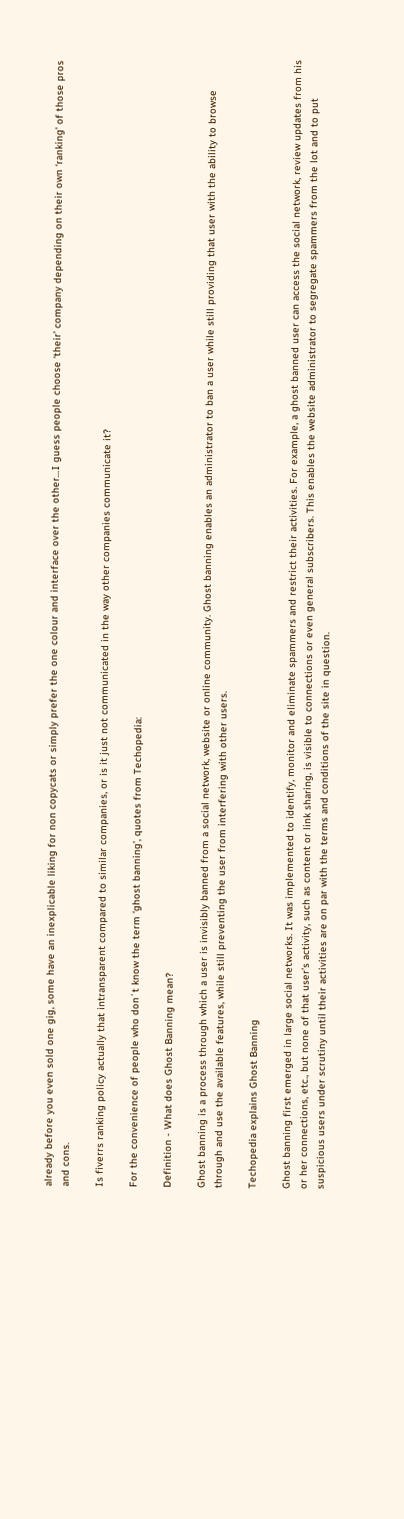already before you even sold one gig, some have an inexplicable liking for non copycats or simply prefer the one colour and interface over the other…I guess people choose ‘their’ company depending on their own ‘ranking’ of those pros and cons.

Is fiverrs ranking policy actually that intransparent compared to similar companies, or is it just not communicated in the way other companies communicate it?

For the convenience of people who don´t know the term ‘ghost banning’, quotes from Techopedia:

Definition - What does Ghost Banning mean?

Ghost banning is a process through which a user is invisibly banned from a social network, website or online community. Ghost banning enables an administrator to ban a user while still providing that user with the ability to browse through and use the available features, while still preventing the user from interfering with other users.

Techopedia explains Ghost Banning

Ghost banning first emerged in large social networks. It was implemented to identify, monitor and eliminate spammers and restrict their activities. For example, a ghost banned user can access the social network, review updates from his or her connections, etc., but none of that user’s activity, such as content or link sharing, is visible to connections or even general subscribers. This enables the website administrator to segregate spammers from the lot and to put suspicious users under scrutiny until their activities are on par with the terms and conditions of the site in question.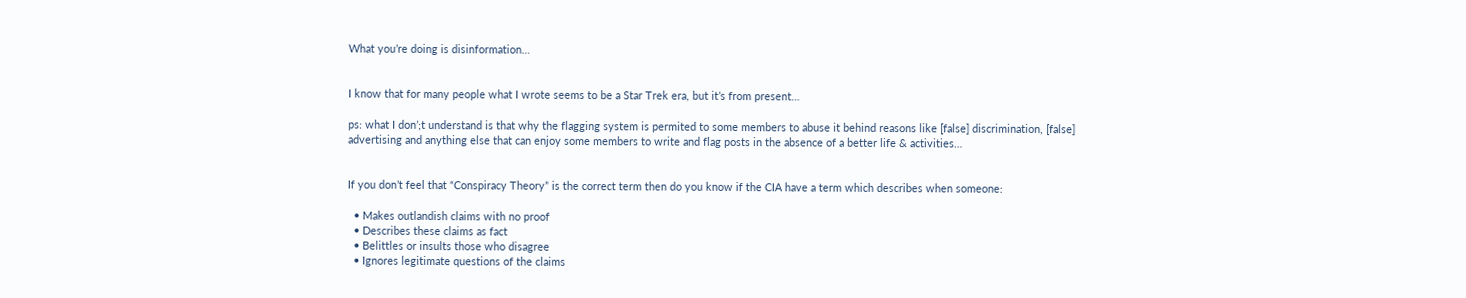What you’re doing is disinformation…


I know that for many people what I wrote seems to be a Star Trek era, but it’s from present…

ps: what I don’;t understand is that why the flagging system is permited to some members to abuse it behind reasons like [false] discrimination, [false] advertising and anything else that can enjoy some members to write and flag posts in the absence of a better life & activities…


If you don’t feel that “Conspiracy Theory” is the correct term then do you know if the CIA have a term which describes when someone:

  • Makes outlandish claims with no proof
  • Describes these claims as fact
  • Belittles or insults those who disagree
  • Ignores legitimate questions of the claims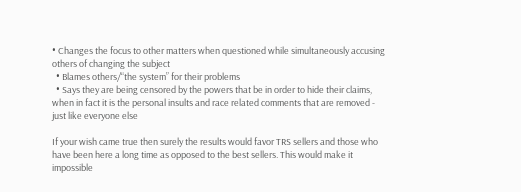• Changes the focus to other matters when questioned while simultaneously accusing others of changing the subject
  • Blames others/“the system” for their problems
  • Says they are being censored by the powers that be in order to hide their claims, when in fact it is the personal insults and race related comments that are removed - just like everyone else

If your wish came true then surely the results would favor TRS sellers and those who have been here a long time as opposed to the best sellers. This would make it impossible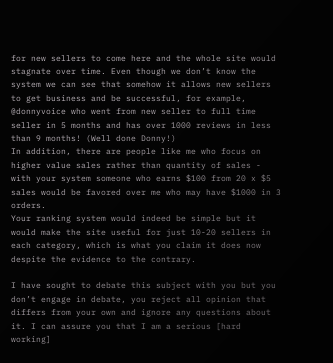for new sellers to come here and the whole site would stagnate over time. Even though we don’t know the system we can see that somehow it allows new sellers to get business and be successful, for example, @donnyvoice who went from new seller to full time seller in 5 months and has over 1000 reviews in less than 9 months! (Well done Donny!)
In addition, there are people like me who focus on higher value sales rather than quantity of sales - with your system someone who earns $100 from 20 x $5 sales would be favored over me who may have $1000 in 3 orders.
Your ranking system would indeed be simple but it would make the site useful for just 10-20 sellers in each category, which is what you claim it does now despite the evidence to the contrary.

I have sought to debate this subject with you but you don’t engage in debate, you reject all opinion that differs from your own and ignore any questions about it. I can assure you that I am a serious [hard working]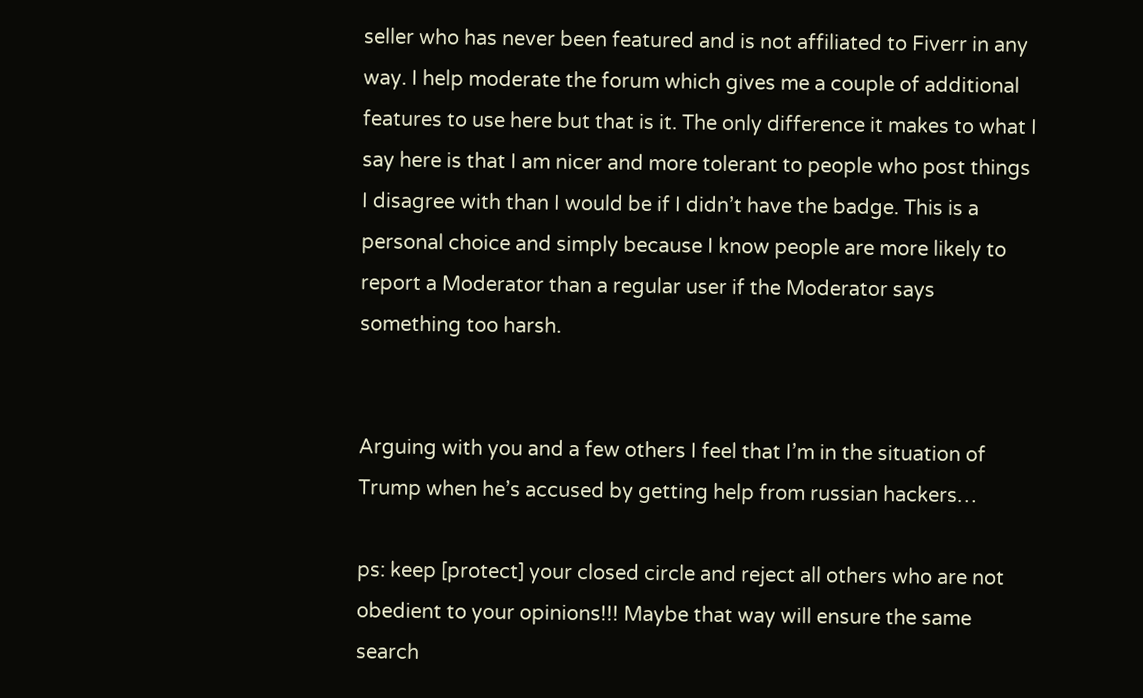seller who has never been featured and is not affiliated to Fiverr in any way. I help moderate the forum which gives me a couple of additional features to use here but that is it. The only difference it makes to what I say here is that I am nicer and more tolerant to people who post things I disagree with than I would be if I didn’t have the badge. This is a personal choice and simply because I know people are more likely to report a Moderator than a regular user if the Moderator says something too harsh.


Arguing with you and a few others I feel that I’m in the situation of Trump when he’s accused by getting help from russian hackers…

ps: keep [protect] your closed circle and reject all others who are not obedient to your opinions!!! Maybe that way will ensure the same search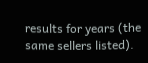results for years (the same sellers listed).